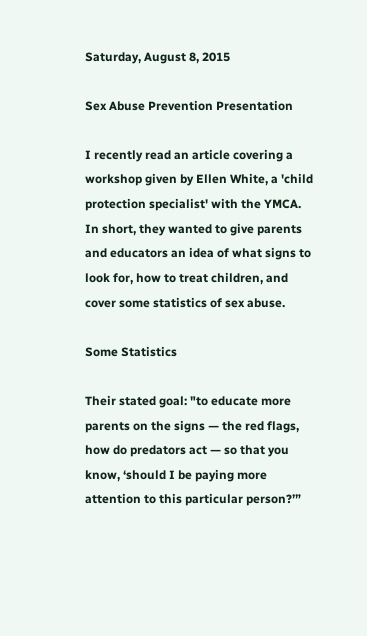Saturday, August 8, 2015

Sex Abuse Prevention Presentation

I recently read an article covering a workshop given by Ellen White, a 'child protection specialist' with the YMCA. In short, they wanted to give parents and educators an idea of what signs to look for, how to treat children, and cover some statistics of sex abuse.

Some Statistics

Their stated goal: "to educate more parents on the signs — the red flags, how do predators act — so that you know, ‘should I be paying more attention to this particular person?’”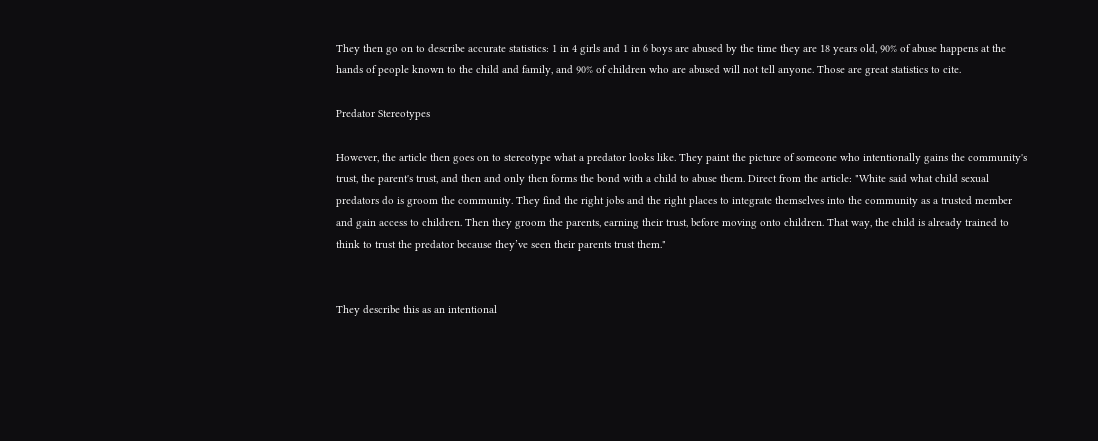They then go on to describe accurate statistics: 1 in 4 girls and 1 in 6 boys are abused by the time they are 18 years old, 90% of abuse happens at the hands of people known to the child and family, and 90% of children who are abused will not tell anyone. Those are great statistics to cite.

Predator Stereotypes

However, the article then goes on to stereotype what a predator looks like. They paint the picture of someone who intentionally gains the community's trust, the parent's trust, and then and only then forms the bond with a child to abuse them. Direct from the article: "White said what child sexual predators do is groom the community. They find the right jobs and the right places to integrate themselves into the community as a trusted member and gain access to children. Then they groom the parents, earning their trust, before moving onto children. That way, the child is already trained to think to trust the predator because they’ve seen their parents trust them."


They describe this as an intentional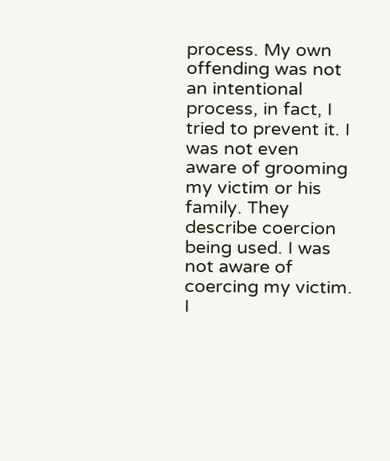process. My own offending was not an intentional process, in fact, I tried to prevent it. I was not even aware of grooming my victim or his family. They describe coercion being used. I was not aware of coercing my victim. I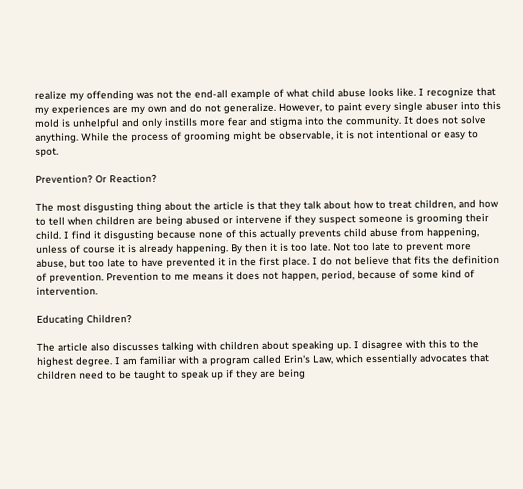realize my offending was not the end-all example of what child abuse looks like. I recognize that my experiences are my own and do not generalize. However, to paint every single abuser into this mold is unhelpful and only instills more fear and stigma into the community. It does not solve anything. While the process of grooming might be observable, it is not intentional or easy to spot.

Prevention? Or Reaction?

The most disgusting thing about the article is that they talk about how to treat children, and how to tell when children are being abused or intervene if they suspect someone is grooming their child. I find it disgusting because none of this actually prevents child abuse from happening, unless of course it is already happening. By then it is too late. Not too late to prevent more abuse, but too late to have prevented it in the first place. I do not believe that fits the definition of prevention. Prevention to me means it does not happen, period, because of some kind of intervention.

Educating Children?

The article also discusses talking with children about speaking up. I disagree with this to the highest degree. I am familiar with a program called Erin's Law, which essentially advocates that children need to be taught to speak up if they are being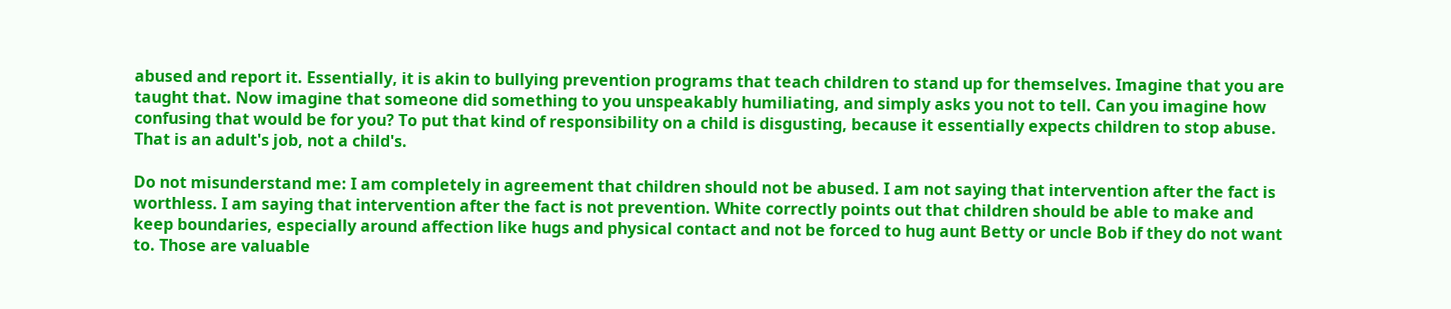abused and report it. Essentially, it is akin to bullying prevention programs that teach children to stand up for themselves. Imagine that you are taught that. Now imagine that someone did something to you unspeakably humiliating, and simply asks you not to tell. Can you imagine how confusing that would be for you? To put that kind of responsibility on a child is disgusting, because it essentially expects children to stop abuse. That is an adult's job, not a child's.

Do not misunderstand me: I am completely in agreement that children should not be abused. I am not saying that intervention after the fact is worthless. I am saying that intervention after the fact is not prevention. White correctly points out that children should be able to make and keep boundaries, especially around affection like hugs and physical contact and not be forced to hug aunt Betty or uncle Bob if they do not want to. Those are valuable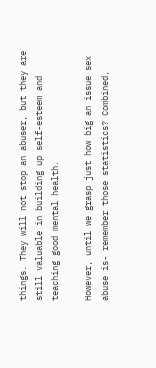things. They will not stop an abuser, but they are still valuable in building up self-esteem and teaching good mental health.

However, until we grasp just how big an issue sex abuse is- remember those statistics? Combined,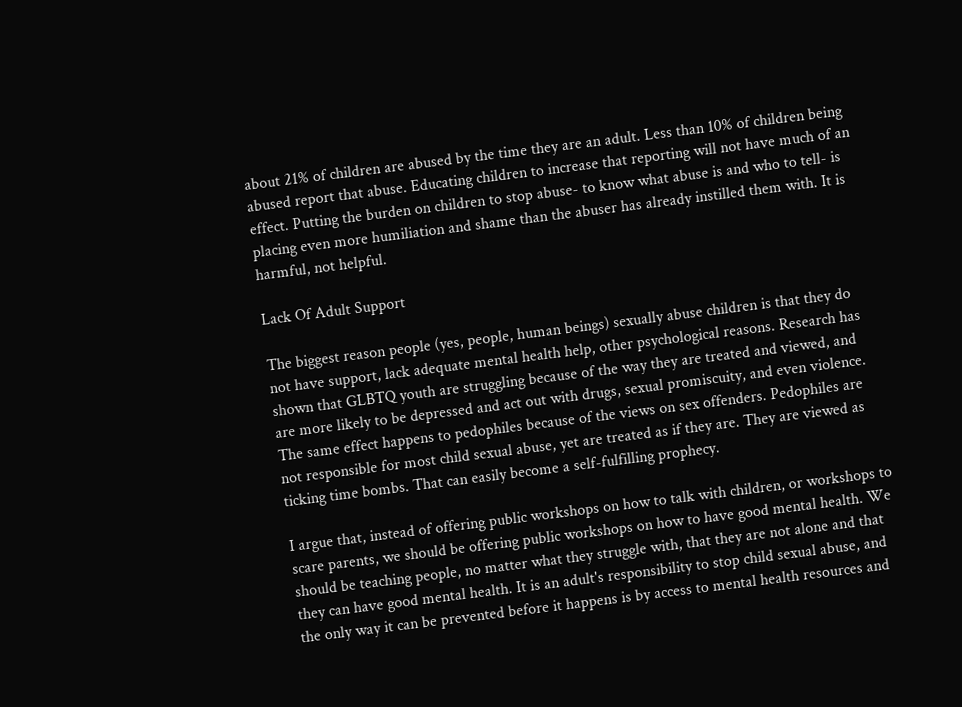about 21% of children are abused by the time they are an adult. Less than 10% of children being abused report that abuse. Educating children to increase that reporting will not have much of an effect. Putting the burden on children to stop abuse- to know what abuse is and who to tell- is placing even more humiliation and shame than the abuser has already instilled them with. It is harmful, not helpful.

Lack Of Adult Support

The biggest reason people (yes, people, human beings) sexually abuse children is that they do not have support, lack adequate mental health help, other psychological reasons. Research has shown that GLBTQ youth are struggling because of the way they are treated and viewed, and are more likely to be depressed and act out with drugs, sexual promiscuity, and even violence. The same effect happens to pedophiles because of the views on sex offenders. Pedophiles are not responsible for most child sexual abuse, yet are treated as if they are. They are viewed as ticking time bombs. That can easily become a self-fulfilling prophecy.

I argue that, instead of offering public workshops on how to talk with children, or workshops to scare parents, we should be offering public workshops on how to have good mental health. We should be teaching people, no matter what they struggle with, that they are not alone and that they can have good mental health. It is an adult's responsibility to stop child sexual abuse, and the only way it can be prevented before it happens is by access to mental health resources and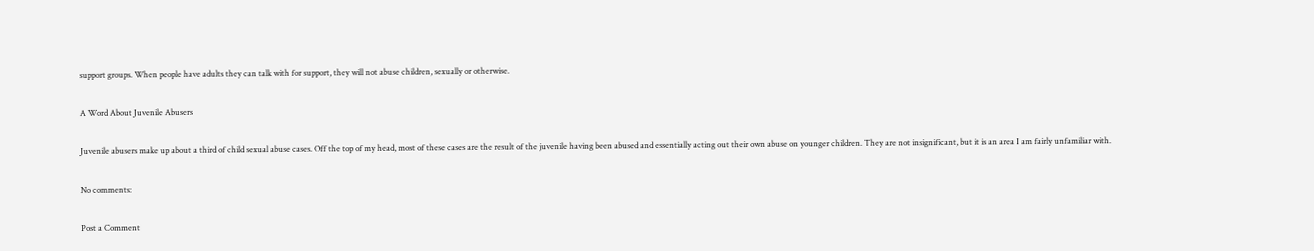support groups. When people have adults they can talk with for support, they will not abuse children, sexually or otherwise.

A Word About Juvenile Abusers

Juvenile abusers make up about a third of child sexual abuse cases. Off the top of my head, most of these cases are the result of the juvenile having been abused and essentially acting out their own abuse on younger children. They are not insignificant, but it is an area I am fairly unfamiliar with.

No comments:

Post a Comment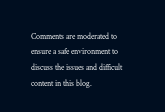Comments are moderated to ensure a safe environment to discuss the issues and difficult content in this blog.